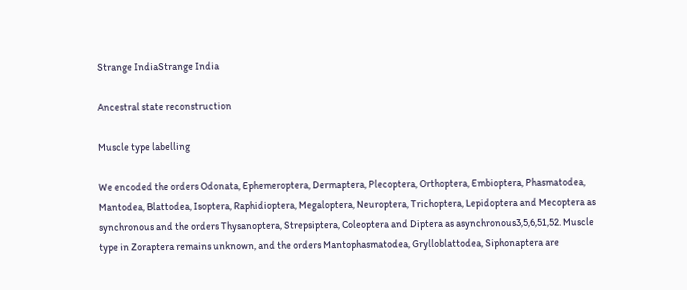Strange IndiaStrange India

Ancestral state reconstruction

Muscle type labelling

We encoded the orders Odonata, Ephemeroptera, Dermaptera, Plecoptera, Orthoptera, Embioptera, Phasmatodea, Mantodea, Blattodea, Isoptera, Raphidioptera, Megaloptera, Neuroptera, Trichoptera, Lepidoptera and Mecoptera as synchronous and the orders Thysanoptera, Strepsiptera, Coleoptera and Diptera as asynchronous3,5,6,51,52. Muscle type in Zoraptera remains unknown, and the orders Mantophasmatodea, Grylloblattodea, Siphonaptera are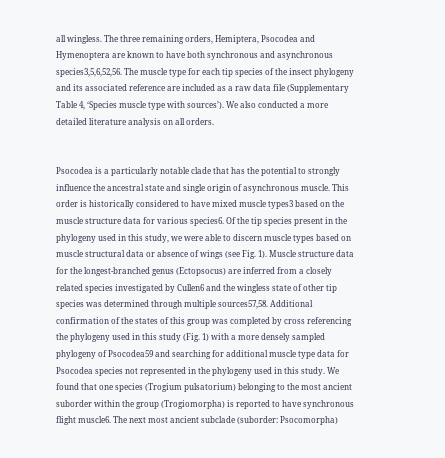all wingless. The three remaining orders, Hemiptera, Psocodea and Hymenoptera are known to have both synchronous and asynchronous species3,5,6,52,56. The muscle type for each tip species of the insect phylogeny and its associated reference are included as a raw data file (Supplementary Table 4, ‘Species muscle type with sources’). We also conducted a more detailed literature analysis on all orders.


Psocodea is a particularly notable clade that has the potential to strongly influence the ancestral state and single origin of asynchronous muscle. This order is historically considered to have mixed muscle types3 based on the muscle structure data for various species6. Of the tip species present in the phylogeny used in this study, we were able to discern muscle types based on muscle structural data or absence of wings (see Fig. 1). Muscle structure data for the longest-branched genus (Ectopsocus) are inferred from a closely related species investigated by Cullen6 and the wingless state of other tip species was determined through multiple sources57,58. Additional confirmation of the states of this group was completed by cross referencing the phylogeny used in this study (Fig. 1) with a more densely sampled phylogeny of Psocodea59 and searching for additional muscle type data for Psocodea species not represented in the phylogeny used in this study. We found that one species (Trogium pulsatorium) belonging to the most ancient suborder within the group (Trogiomorpha) is reported to have synchronous flight muscle6. The next most ancient subclade (suborder: Psocomorpha)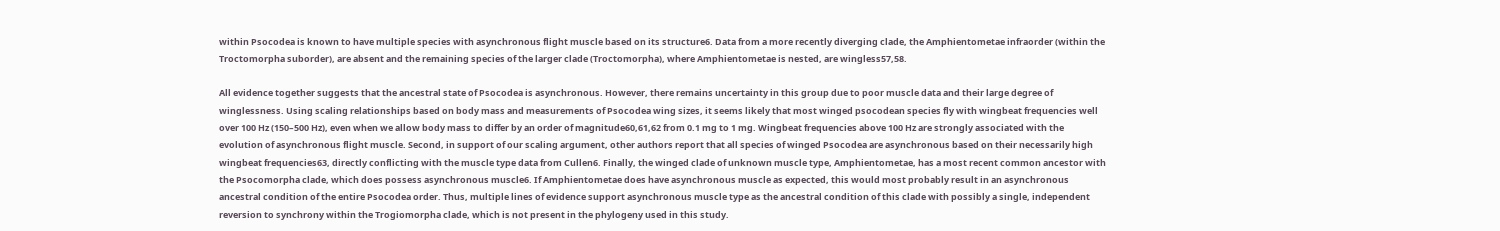within Psocodea is known to have multiple species with asynchronous flight muscle based on its structure6. Data from a more recently diverging clade, the Amphientometae infraorder (within the Troctomorpha suborder), are absent and the remaining species of the larger clade (Troctomorpha), where Amphientometae is nested, are wingless57,58.

All evidence together suggests that the ancestral state of Psocodea is asynchronous. However, there remains uncertainty in this group due to poor muscle data and their large degree of winglessness. Using scaling relationships based on body mass and measurements of Psocodea wing sizes, it seems likely that most winged psocodean species fly with wingbeat frequencies well over 100 Hz (150–500 Hz), even when we allow body mass to differ by an order of magnitude60,61,62 from 0.1 mg to 1 mg. Wingbeat frequencies above 100 Hz are strongly associated with the evolution of asynchronous flight muscle. Second, in support of our scaling argument, other authors report that all species of winged Psocodea are asynchronous based on their necessarily high wingbeat frequencies63, directly conflicting with the muscle type data from Cullen6. Finally, the winged clade of unknown muscle type, Amphientometae, has a most recent common ancestor with the Psocomorpha clade, which does possess asynchronous muscle6. If Amphientometae does have asynchronous muscle as expected, this would most probably result in an asynchronous ancestral condition of the entire Psocodea order. Thus, multiple lines of evidence support asynchronous muscle type as the ancestral condition of this clade with possibly a single, independent reversion to synchrony within the Trogiomorpha clade, which is not present in the phylogeny used in this study.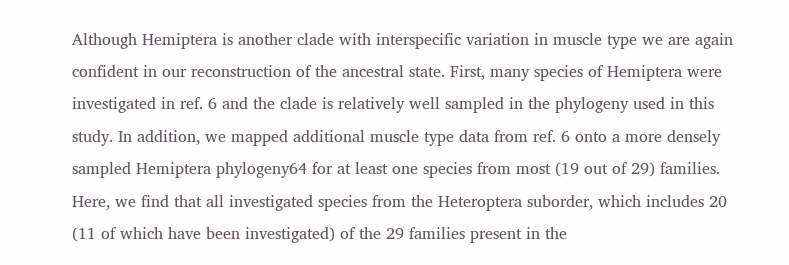Although Hemiptera is another clade with interspecific variation in muscle type we are again confident in our reconstruction of the ancestral state. First, many species of Hemiptera were investigated in ref. 6 and the clade is relatively well sampled in the phylogeny used in this study. In addition, we mapped additional muscle type data from ref. 6 onto a more densely sampled Hemiptera phylogeny64 for at least one species from most (19 out of 29) families. Here, we find that all investigated species from the Heteroptera suborder, which includes 20 (11 of which have been investigated) of the 29 families present in the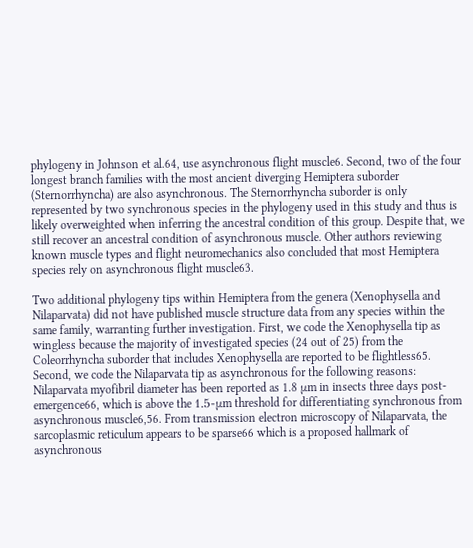phylogeny in Johnson et al.64, use asynchronous flight muscle6. Second, two of the four longest branch families with the most ancient diverging Hemiptera suborder (Sternorrhyncha) are also asynchronous. The Sternorrhyncha suborder is only represented by two synchronous species in the phylogeny used in this study and thus is likely overweighted when inferring the ancestral condition of this group. Despite that, we still recover an ancestral condition of asynchronous muscle. Other authors reviewing known muscle types and flight neuromechanics also concluded that most Hemiptera species rely on asynchronous flight muscle63.

Two additional phylogeny tips within Hemiptera from the genera (Xenophysella and Nilaparvata) did not have published muscle structure data from any species within the same family, warranting further investigation. First, we code the Xenophysella tip as wingless because the majority of investigated species (24 out of 25) from the Coleorrhyncha suborder that includes Xenophysella are reported to be flightless65. Second, we code the Nilaparvata tip as asynchronous for the following reasons: Nilaparvata myofibril diameter has been reported as 1.8 μm in insects three days post-emergence66, which is above the 1.5-μm threshold for differentiating synchronous from asynchronous muscle6,56. From transmission electron microscopy of Nilaparvata, the sarcoplasmic reticulum appears to be sparse66 which is a proposed hallmark of asynchronous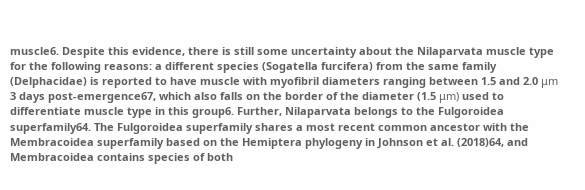muscle6. Despite this evidence, there is still some uncertainty about the Nilaparvata muscle type for the following reasons: a different species (Sogatella furcifera) from the same family (Delphacidae) is reported to have muscle with myofibril diameters ranging between 1.5 and 2.0 μm 3 days post-emergence67, which also falls on the border of the diameter (1.5 μm) used to differentiate muscle type in this group6. Further, Nilaparvata belongs to the Fulgoroidea superfamily64. The Fulgoroidea superfamily shares a most recent common ancestor with the Membracoidea superfamily based on the Hemiptera phylogeny in Johnson et al. (2018)64, and Membracoidea contains species of both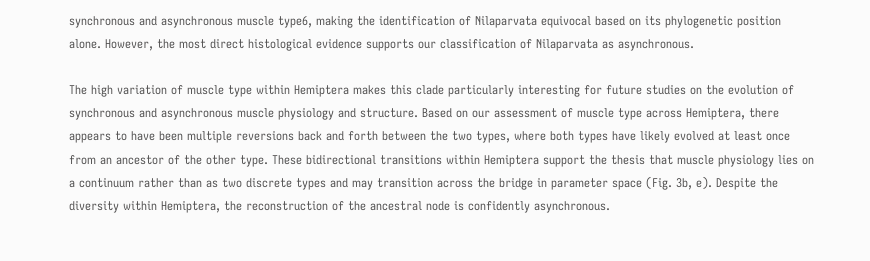synchronous and asynchronous muscle type6, making the identification of Nilaparvata equivocal based on its phylogenetic position alone. However, the most direct histological evidence supports our classification of Nilaparvata as asynchronous.

The high variation of muscle type within Hemiptera makes this clade particularly interesting for future studies on the evolution of synchronous and asynchronous muscle physiology and structure. Based on our assessment of muscle type across Hemiptera, there appears to have been multiple reversions back and forth between the two types, where both types have likely evolved at least once from an ancestor of the other type. These bidirectional transitions within Hemiptera support the thesis that muscle physiology lies on a continuum rather than as two discrete types and may transition across the bridge in parameter space (Fig. 3b, e). Despite the diversity within Hemiptera, the reconstruction of the ancestral node is confidently asynchronous.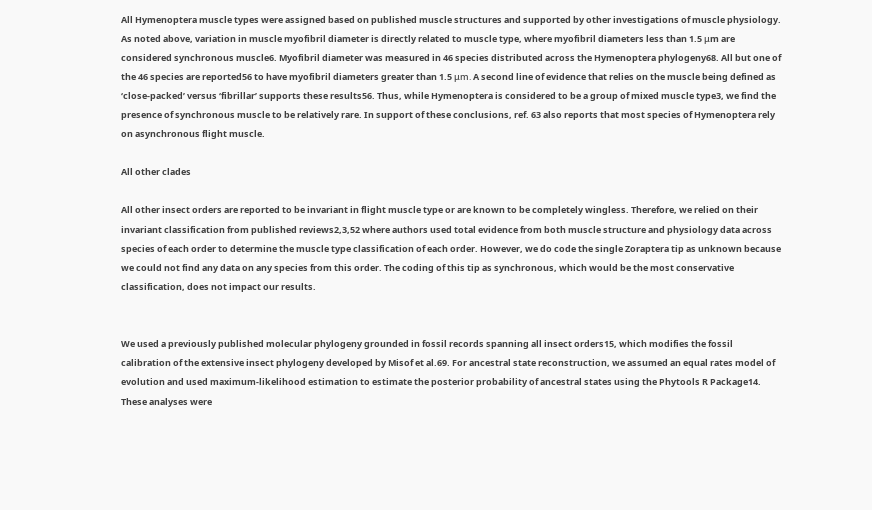All Hymenoptera muscle types were assigned based on published muscle structures and supported by other investigations of muscle physiology. As noted above, variation in muscle myofibril diameter is directly related to muscle type, where myofibril diameters less than 1.5 μm are considered synchronous muscle6. Myofibril diameter was measured in 46 species distributed across the Hymenoptera phylogeny68. All but one of the 46 species are reported56 to have myofibril diameters greater than 1.5 μm. A second line of evidence that relies on the muscle being defined as ‘close-packed’ versus ‘fibrillar’ supports these results56. Thus, while Hymenoptera is considered to be a group of mixed muscle type3, we find the presence of synchronous muscle to be relatively rare. In support of these conclusions, ref. 63 also reports that most species of Hymenoptera rely on asynchronous flight muscle.

All other clades

All other insect orders are reported to be invariant in flight muscle type or are known to be completely wingless. Therefore, we relied on their invariant classification from published reviews2,3,52 where authors used total evidence from both muscle structure and physiology data across species of each order to determine the muscle type classification of each order. However, we do code the single Zoraptera tip as unknown because we could not find any data on any species from this order. The coding of this tip as synchronous, which would be the most conservative classification, does not impact our results.


We used a previously published molecular phylogeny grounded in fossil records spanning all insect orders15, which modifies the fossil calibration of the extensive insect phylogeny developed by Misof et al.69. For ancestral state reconstruction, we assumed an equal rates model of evolution and used maximum-likelihood estimation to estimate the posterior probability of ancestral states using the Phytools R Package14. These analyses were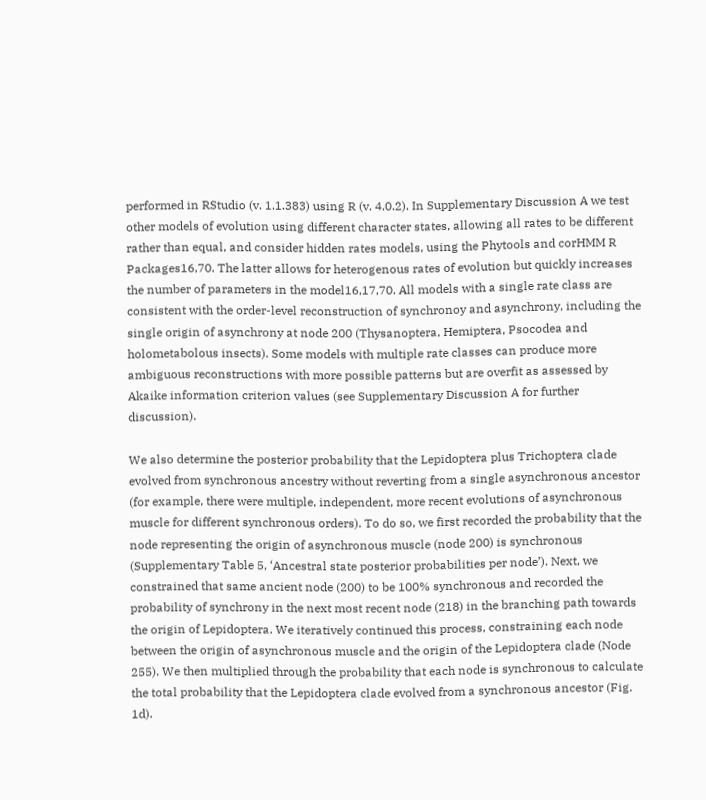performed in RStudio (v. 1.1.383) using R (v. 4.0.2). In Supplementary Discussion A we test other models of evolution using different character states, allowing all rates to be different rather than equal, and consider hidden rates models, using the Phytools and corHMM R Packages16,70. The latter allows for heterogenous rates of evolution but quickly increases the number of parameters in the model16,17,70. All models with a single rate class are consistent with the order-level reconstruction of synchronoy and asynchrony, including the single origin of asynchrony at node 200 (Thysanoptera, Hemiptera, Psocodea and holometabolous insects). Some models with multiple rate classes can produce more ambiguous reconstructions with more possible patterns but are overfit as assessed by Akaike information criterion values (see Supplementary Discussion A for further discussion).

We also determine the posterior probability that the Lepidoptera plus Trichoptera clade evolved from synchronous ancestry without reverting from a single asynchronous ancestor (for example, there were multiple, independent, more recent evolutions of asynchronous muscle for different synchronous orders). To do so, we first recorded the probability that the node representing the origin of asynchronous muscle (node 200) is synchronous (Supplementary Table 5, ‘Ancestral state posterior probabilities per node’). Next, we constrained that same ancient node (200) to be 100% synchronous and recorded the probability of synchrony in the next most recent node (218) in the branching path towards the origin of Lepidoptera. We iteratively continued this process, constraining each node between the origin of asynchronous muscle and the origin of the Lepidoptera clade (Node 255). We then multiplied through the probability that each node is synchronous to calculate the total probability that the Lepidoptera clade evolved from a synchronous ancestor (Fig. 1d).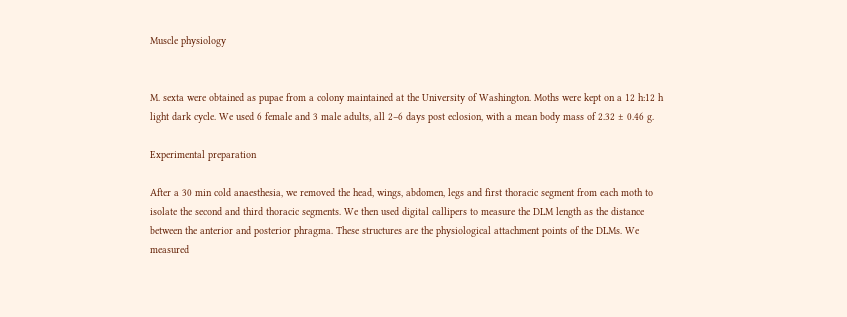Muscle physiology


M. sexta were obtained as pupae from a colony maintained at the University of Washington. Moths were kept on a 12 h:12 h light dark cycle. We used 6 female and 3 male adults, all 2–6 days post eclosion, with a mean body mass of 2.32 ± 0.46 g.

Experimental preparation

After a 30 min cold anaesthesia, we removed the head, wings, abdomen, legs and first thoracic segment from each moth to isolate the second and third thoracic segments. We then used digital callipers to measure the DLM length as the distance between the anterior and posterior phragma. These structures are the physiological attachment points of the DLMs. We measured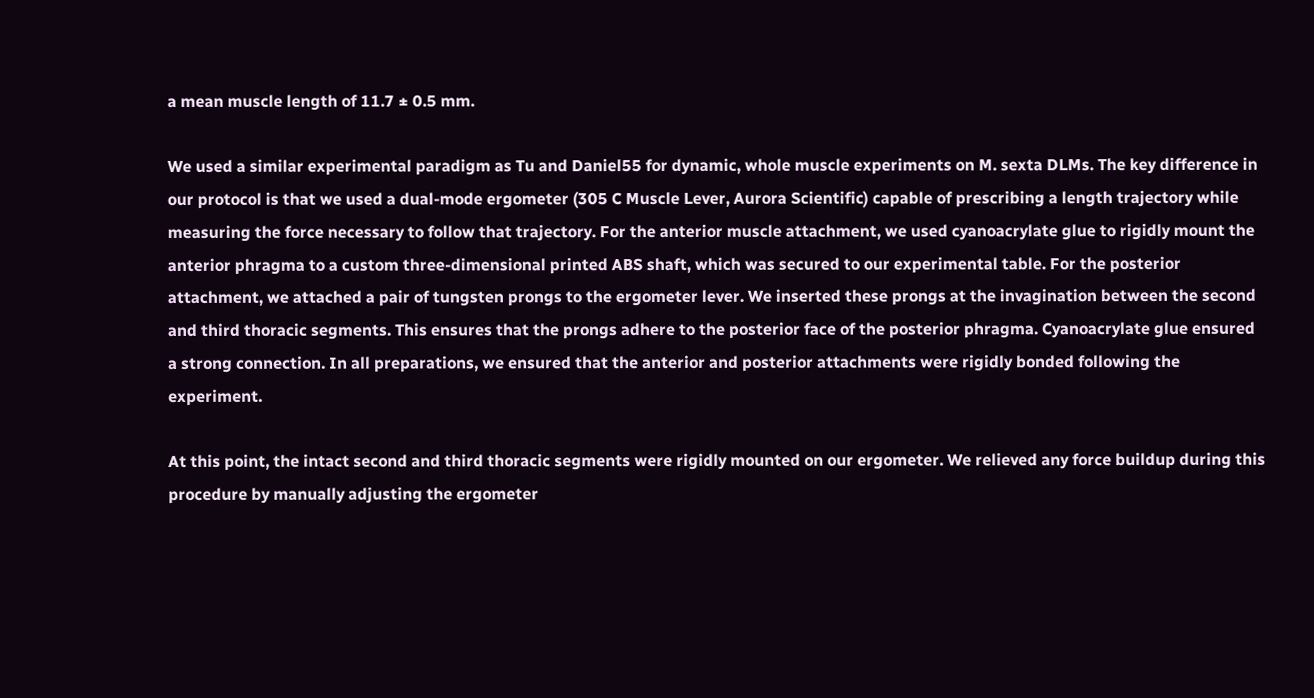a mean muscle length of 11.7 ± 0.5 mm.

We used a similar experimental paradigm as Tu and Daniel55 for dynamic, whole muscle experiments on M. sexta DLMs. The key difference in our protocol is that we used a dual-mode ergometer (305 C Muscle Lever, Aurora Scientific) capable of prescribing a length trajectory while measuring the force necessary to follow that trajectory. For the anterior muscle attachment, we used cyanoacrylate glue to rigidly mount the anterior phragma to a custom three-dimensional printed ABS shaft, which was secured to our experimental table. For the posterior attachment, we attached a pair of tungsten prongs to the ergometer lever. We inserted these prongs at the invagination between the second and third thoracic segments. This ensures that the prongs adhere to the posterior face of the posterior phragma. Cyanoacrylate glue ensured a strong connection. In all preparations, we ensured that the anterior and posterior attachments were rigidly bonded following the experiment.

At this point, the intact second and third thoracic segments were rigidly mounted on our ergometer. We relieved any force buildup during this procedure by manually adjusting the ergometer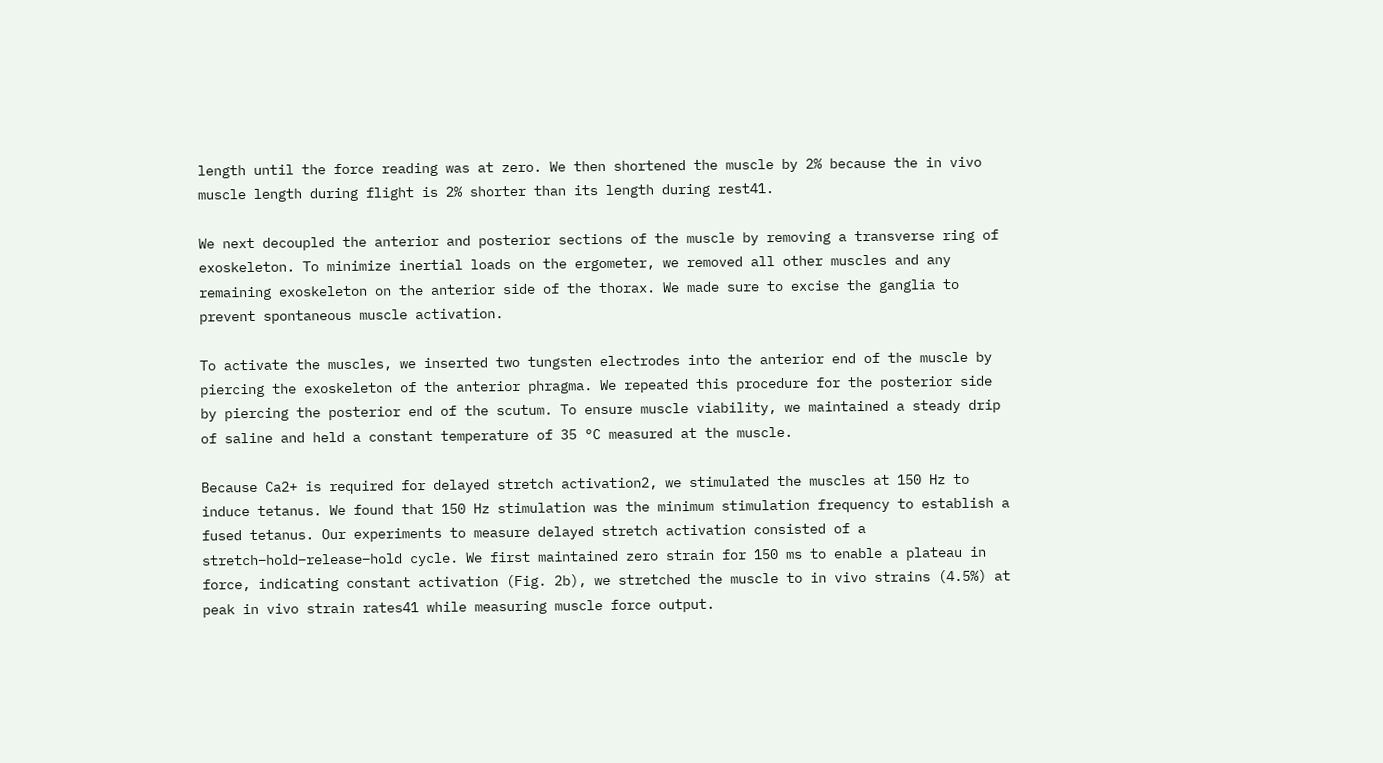length until the force reading was at zero. We then shortened the muscle by 2% because the in vivo muscle length during flight is 2% shorter than its length during rest41.

We next decoupled the anterior and posterior sections of the muscle by removing a transverse ring of exoskeleton. To minimize inertial loads on the ergometer, we removed all other muscles and any remaining exoskeleton on the anterior side of the thorax. We made sure to excise the ganglia to prevent spontaneous muscle activation.

To activate the muscles, we inserted two tungsten electrodes into the anterior end of the muscle by piercing the exoskeleton of the anterior phragma. We repeated this procedure for the posterior side by piercing the posterior end of the scutum. To ensure muscle viability, we maintained a steady drip of saline and held a constant temperature of 35 °C measured at the muscle.

Because Ca2+ is required for delayed stretch activation2, we stimulated the muscles at 150 Hz to induce tetanus. We found that 150 Hz stimulation was the minimum stimulation frequency to establish a fused tetanus. Our experiments to measure delayed stretch activation consisted of a stretch–hold–release–hold cycle. We first maintained zero strain for 150 ms to enable a plateau in force, indicating constant activation (Fig. 2b), we stretched the muscle to in vivo strains (4.5%) at peak in vivo strain rates41 while measuring muscle force output.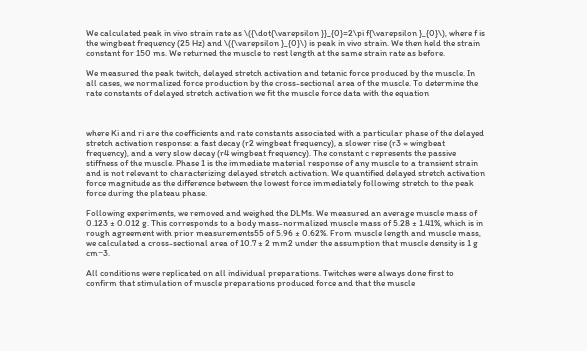We calculated peak in vivo strain rate as \({\dot{\varepsilon }}_{0}=2\pi f{\varepsilon }_{0}\), where f is the wingbeat frequency (25 Hz) and \({\varepsilon }_{0}\) is peak in vivo strain. We then held the strain constant for 150 ms. We returned the muscle to rest length at the same strain rate as before.

We measured the peak twitch, delayed stretch activation and tetanic force produced by the muscle. In all cases, we normalized force production by the cross-sectional area of the muscle. To determine the rate constants of delayed stretch activation we fit the muscle force data with the equation



where Ki and ri are the coefficients and rate constants associated with a particular phase of the delayed stretch activation response: a fast decay (r2 wingbeat frequency), a slower rise (r3 ≈ wingbeat frequency), and a very slow decay (r4 wingbeat frequency). The constant c represents the passive stiffness of the muscle. Phase 1 is the immediate material response of any muscle to a transient strain and is not relevant to characterizing delayed stretch activation. We quantified delayed stretch activation force magnitude as the difference between the lowest force immediately following stretch to the peak force during the plateau phase.

Following experiments, we removed and weighed the DLMs. We measured an average muscle mass of 0.123 ± 0.012 g. This corresponds to a body mass-normalized muscle mass of 5.28 ± 1.41%, which is in rough agreement with prior measurements55 of 5.96 ± 0.62%. From muscle length and muscle mass, we calculated a cross-sectional area of 10.7 ± 2 mm2 under the assumption that muscle density is 1 g cm−3.

All conditions were replicated on all individual preparations. Twitches were always done first to confirm that stimulation of muscle preparations produced force and that the muscle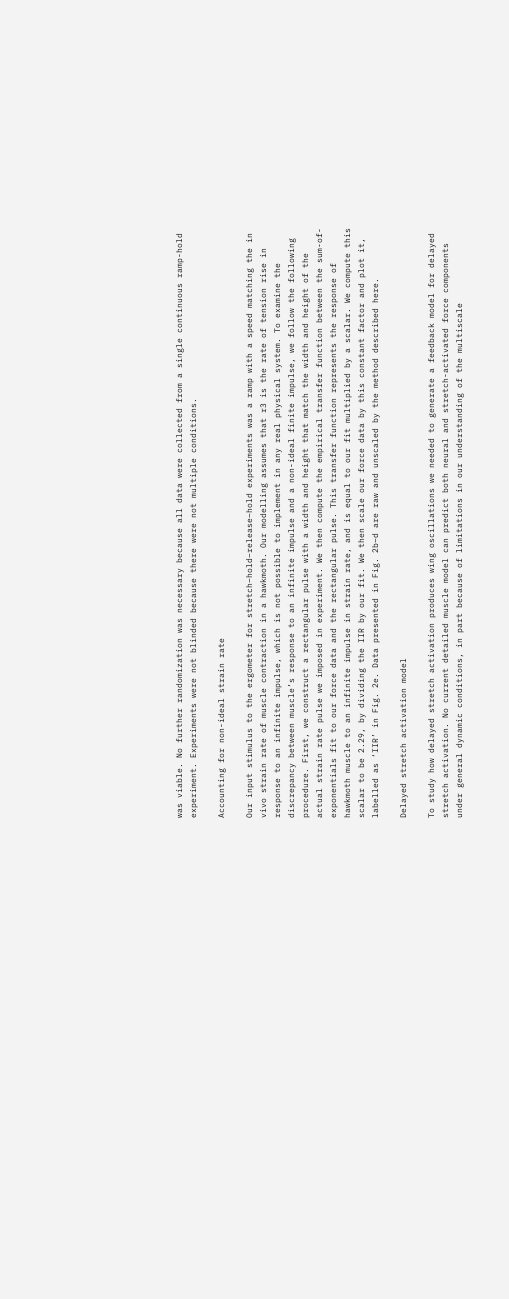was viable. No further randomization was necessary because all data were collected from a single continuous ramp-hold experiment. Experiments were not blinded because there were not multiple conditions.

Accounting for non-ideal strain rate

Our input stimulus to the ergometer for stretch–hold–release–hold experiments was a ramp with a speed matching the in vivo strain rate of muscle contraction in a hawkmoth. Our modelling assumes that r3 is the rate of tension rise in response to an infinite impulse, which is not possible to implement in any real physical system. To examine the discrepancy between muscle’s response to an infinite impulse and a non-ideal finite impulse, we follow the following procedure. First, we construct a rectangular pulse with a width and height that match the width and height of the actual strain rate pulse we imposed in experiment. We then compute the empirical transfer function between the sum-of-exponentials fit to our force data and the rectangular pulse. This transfer function represents the response of hawkmoth muscle to an infinite impulse in strain rate, and is equal to our fit multiplied by a scalar. We compute this scalar to be 2.29, by dividing the IIR by our fit. We then scale our force data by this constant factor and plot it, labelled as ‘IIR’ in Fig. 2e. Data presented in Fig. 2b–d are raw and unscaled by the method described here.

Delayed stretch activation model

To study how delayed stretch activation produces wing oscillations we needed to generate a feedback model for delayed stretch activation. No current detailed muscle model can predict both neural and stretch-activated force components under general dynamic conditions, in part because of limitations in our understanding of the multiscale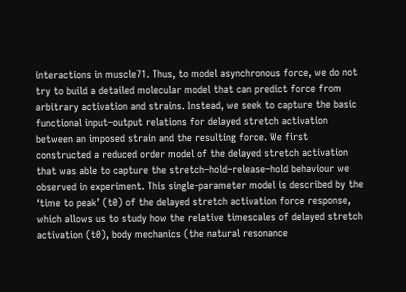interactions in muscle71. Thus, to model asynchronous force, we do not try to build a detailed molecular model that can predict force from arbitrary activation and strains. Instead, we seek to capture the basic functional input–output relations for delayed stretch activation between an imposed strain and the resulting force. We first constructed a reduced order model of the delayed stretch activation that was able to capture the stretch–hold–release–hold behaviour we observed in experiment. This single-parameter model is described by the ‘time to peak’ (t0) of the delayed stretch activation force response, which allows us to study how the relative timescales of delayed stretch activation (t0), body mechanics (the natural resonance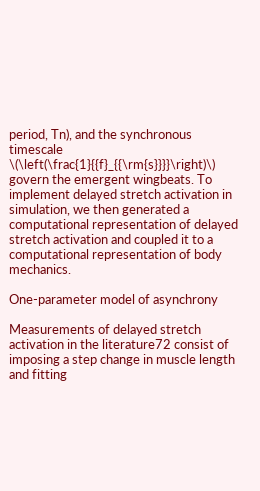period, Tn), and the synchronous timescale \(\left(\frac{1}{{f}_{{\rm{s}}}}\right)\) govern the emergent wingbeats. To implement delayed stretch activation in simulation, we then generated a computational representation of delayed stretch activation and coupled it to a computational representation of body mechanics.

One-parameter model of asynchrony

Measurements of delayed stretch activation in the literature72 consist of imposing a step change in muscle length and fitting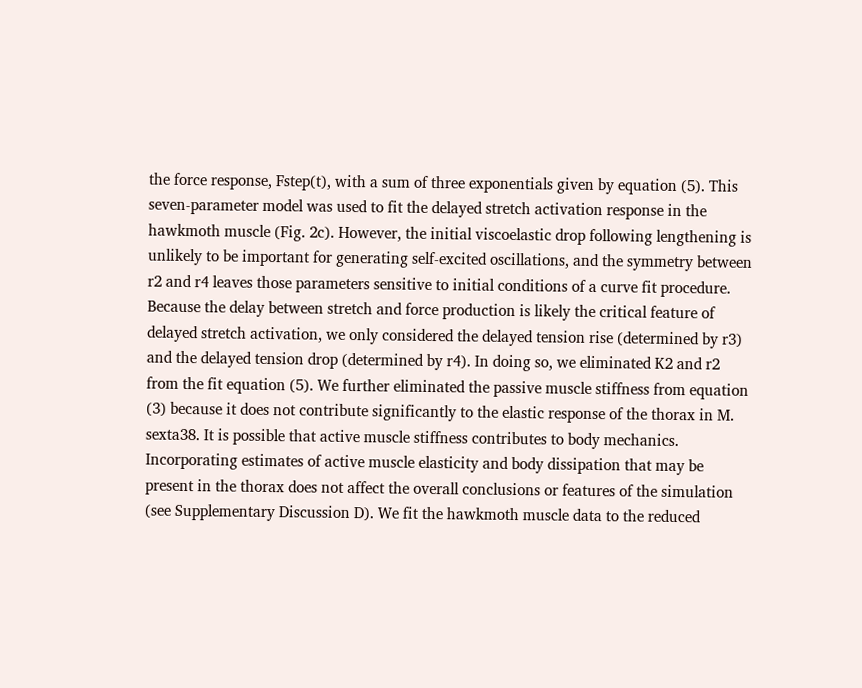the force response, Fstep(t), with a sum of three exponentials given by equation (5). This seven-parameter model was used to fit the delayed stretch activation response in the hawkmoth muscle (Fig. 2c). However, the initial viscoelastic drop following lengthening is unlikely to be important for generating self-excited oscillations, and the symmetry between r2 and r4 leaves those parameters sensitive to initial conditions of a curve fit procedure. Because the delay between stretch and force production is likely the critical feature of delayed stretch activation, we only considered the delayed tension rise (determined by r3) and the delayed tension drop (determined by r4). In doing so, we eliminated K2 and r2 from the fit equation (5). We further eliminated the passive muscle stiffness from equation (3) because it does not contribute significantly to the elastic response of the thorax in M. sexta38. It is possible that active muscle stiffness contributes to body mechanics. Incorporating estimates of active muscle elasticity and body dissipation that may be present in the thorax does not affect the overall conclusions or features of the simulation (see Supplementary Discussion D). We fit the hawkmoth muscle data to the reduced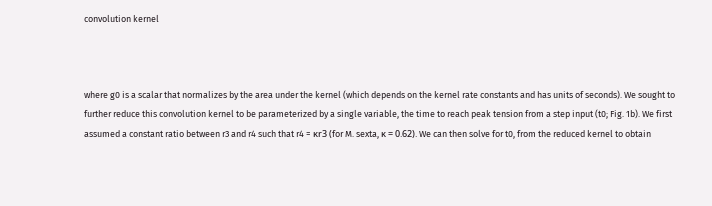convolution kernel



where g0 is a scalar that normalizes by the area under the kernel (which depends on the kernel rate constants and has units of seconds). We sought to further reduce this convolution kernel to be parameterized by a single variable, the time to reach peak tension from a step input (t0; Fig. 1b). We first assumed a constant ratio between r3 and r4 such that r4 = κr3 (for M. sexta, κ = 0.62). We can then solve for t0, from the reduced kernel to obtain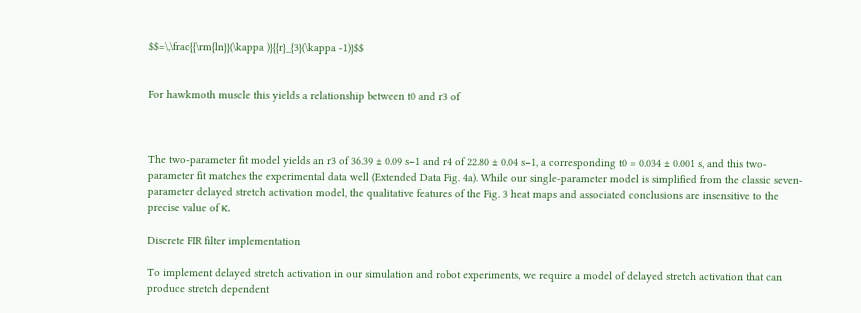$$=\,\frac{{\rm{ln}}(\kappa )}{{r}_{3}(\kappa -1)}$$


For hawkmoth muscle this yields a relationship between t0 and r3 of



The two-parameter fit model yields an r3 of 36.39 ± 0.09 s−1 and r4 of 22.80 ± 0.04 s−1, a corresponding t0 = 0.034 ± 0.001 s, and this two-parameter fit matches the experimental data well (Extended Data Fig. 4a). While our single-parameter model is simplified from the classic seven-parameter delayed stretch activation model, the qualitative features of the Fig. 3 heat maps and associated conclusions are insensitive to the precise value of κ.

Discrete FIR filter implementation

To implement delayed stretch activation in our simulation and robot experiments, we require a model of delayed stretch activation that can produce stretch dependent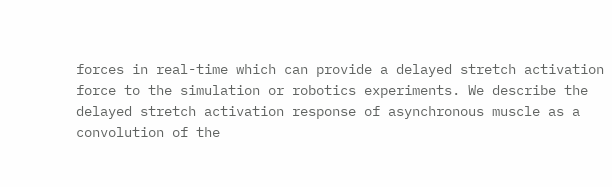forces in real-time which can provide a delayed stretch activation force to the simulation or robotics experiments. We describe the delayed stretch activation response of asynchronous muscle as a convolution of the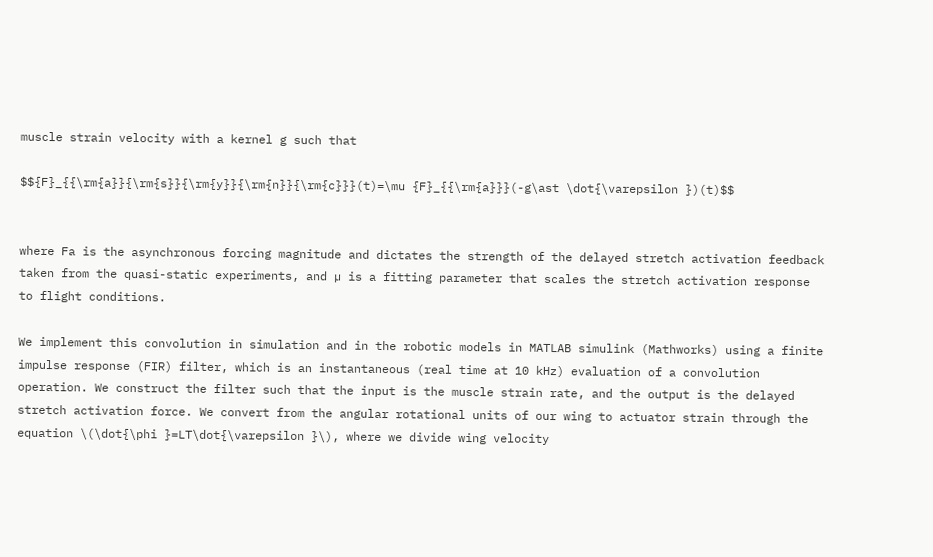muscle strain velocity with a kernel g such that

$${F}_{{\rm{a}}{\rm{s}}{\rm{y}}{\rm{n}}{\rm{c}}}(t)=\mu {F}_{{\rm{a}}}(-g\ast \dot{\varepsilon })(t)$$


where Fa is the asynchronous forcing magnitude and dictates the strength of the delayed stretch activation feedback taken from the quasi-static experiments, and µ is a fitting parameter that scales the stretch activation response to flight conditions.

We implement this convolution in simulation and in the robotic models in MATLAB simulink (Mathworks) using a finite impulse response (FIR) filter, which is an instantaneous (real time at 10 kHz) evaluation of a convolution operation. We construct the filter such that the input is the muscle strain rate, and the output is the delayed stretch activation force. We convert from the angular rotational units of our wing to actuator strain through the equation \(\dot{\phi }=LT\dot{\varepsilon }\), where we divide wing velocity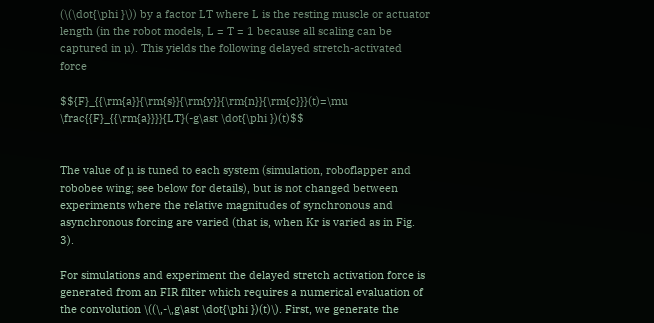(\(\dot{\phi }\)) by a factor LT where L is the resting muscle or actuator length (in the robot models, L = T = 1 because all scaling can be captured in µ). This yields the following delayed stretch-activated force

$${F}_{{\rm{a}}{\rm{s}}{\rm{y}}{\rm{n}}{\rm{c}}}(t)=\mu \frac{{F}_{{\rm{a}}}}{LT}(-g\ast \dot{\phi })(t)$$


The value of µ is tuned to each system (simulation, roboflapper and robobee wing; see below for details), but is not changed between experiments where the relative magnitudes of synchronous and asynchronous forcing are varied (that is, when Kr is varied as in Fig. 3).

For simulations and experiment the delayed stretch activation force is generated from an FIR filter which requires a numerical evaluation of the convolution \((\,-\,g\ast \dot{\phi })(t)\). First, we generate the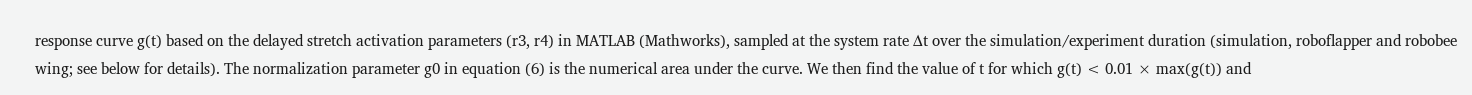response curve g(t) based on the delayed stretch activation parameters (r3, r4) in MATLAB (Mathworks), sampled at the system rate ∆t over the simulation/experiment duration (simulation, roboflapper and robobee wing; see below for details). The normalization parameter g0 in equation (6) is the numerical area under the curve. We then find the value of t for which g(t) < 0.01 × max(g(t)) and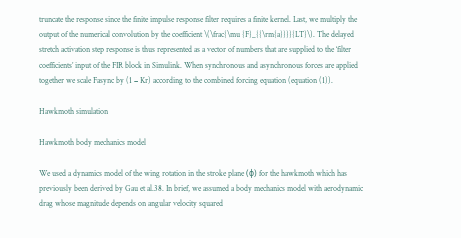truncate the response since the finite impulse response filter requires a finite kernel. Last, we multiply the output of the numerical convolution by the coefficient \(\frac{\mu {F}_{{\rm{a}}}}{LT}\). The delayed stretch activation step response is thus represented as a vector of numbers that are supplied to the ‘filter coefficients’ input of the FIR block in Simulink. When synchronous and asynchronous forces are applied together we scale Fasync by (1 − Kr) according to the combined forcing equation (equation (1)).

Hawkmoth simulation

Hawkmoth body mechanics model

We used a dynamics model of the wing rotation in the stroke plane (ϕ) for the hawkmoth which has previously been derived by Gau et al.38. In brief, we assumed a body mechanics model with aerodynamic drag whose magnitude depends on angular velocity squared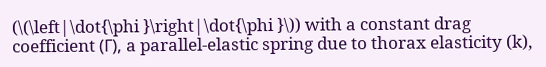(\(\left|\dot{\phi }\right|\dot{\phi }\)) with a constant drag coefficient (Γ), a parallel-elastic spring due to thorax elasticity (k),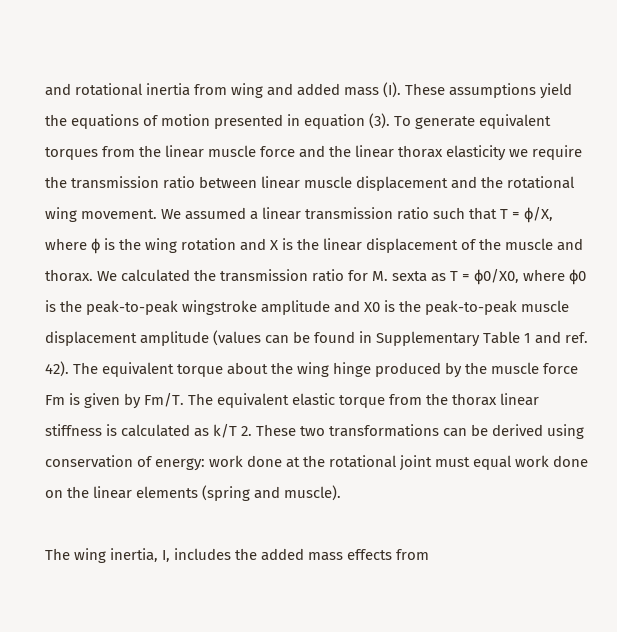and rotational inertia from wing and added mass (I). These assumptions yield the equations of motion presented in equation (3). To generate equivalent torques from the linear muscle force and the linear thorax elasticity we require the transmission ratio between linear muscle displacement and the rotational wing movement. We assumed a linear transmission ratio such that T = ϕ/X, where ϕ is the wing rotation and X is the linear displacement of the muscle and thorax. We calculated the transmission ratio for M. sexta as T = ϕ0/X0, where ϕ0 is the peak-to-peak wingstroke amplitude and X0 is the peak-to-peak muscle displacement amplitude (values can be found in Supplementary Table 1 and ref. 42). The equivalent torque about the wing hinge produced by the muscle force Fm is given by Fm/T. The equivalent elastic torque from the thorax linear stiffness is calculated as k/T 2. These two transformations can be derived using conservation of energy: work done at the rotational joint must equal work done on the linear elements (spring and muscle).

The wing inertia, I, includes the added mass effects from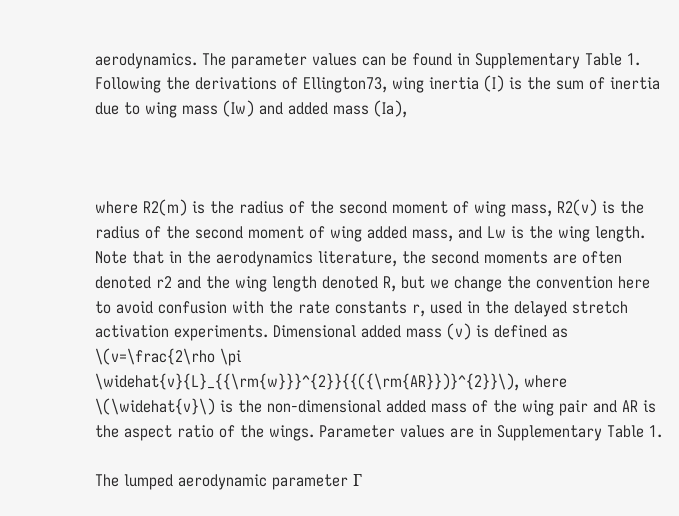aerodynamics. The parameter values can be found in Supplementary Table 1. Following the derivations of Ellington73, wing inertia (I) is the sum of inertia due to wing mass (Iw) and added mass (Ia),



where R2(m) is the radius of the second moment of wing mass, R2(v) is the radius of the second moment of wing added mass, and Lw is the wing length. Note that in the aerodynamics literature, the second moments are often denoted r2 and the wing length denoted R, but we change the convention here to avoid confusion with the rate constants r, used in the delayed stretch activation experiments. Dimensional added mass (v) is defined as \(v=\frac{2\rho \pi \widehat{v}{L}_{{\rm{w}}}^{2}}{{({\rm{AR}})}^{2}}\), where \(\widehat{v}\) is the non-dimensional added mass of the wing pair and AR is the aspect ratio of the wings. Parameter values are in Supplementary Table 1.

The lumped aerodynamic parameter Γ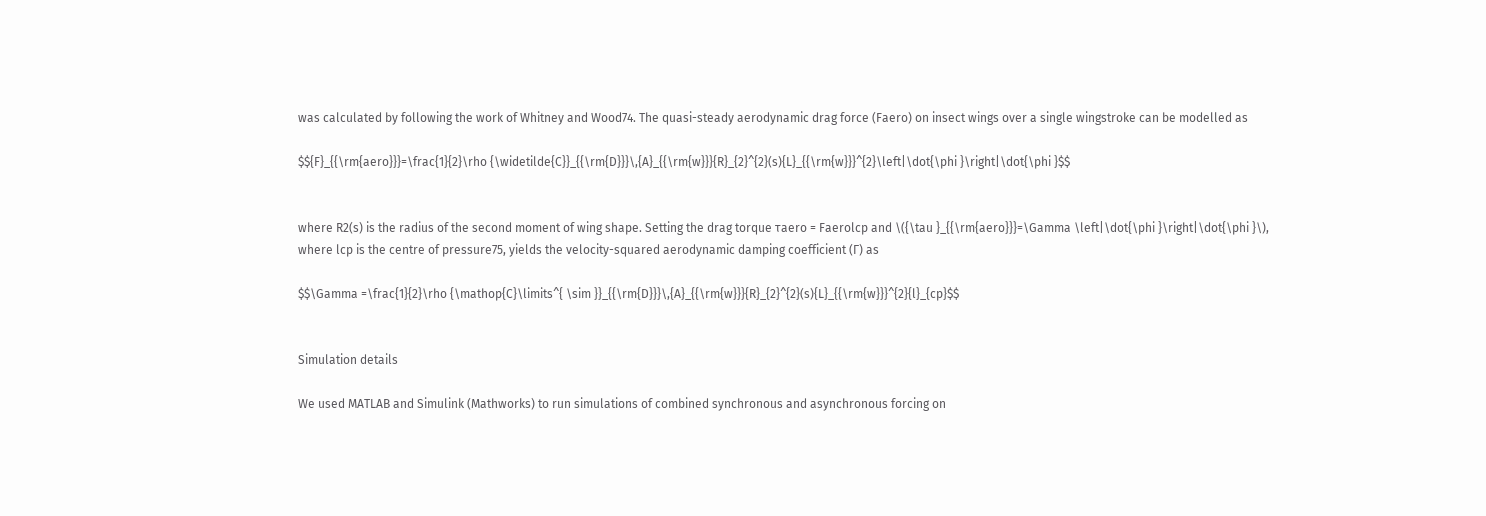was calculated by following the work of Whitney and Wood74. The quasi-steady aerodynamic drag force (Faero) on insect wings over a single wingstroke can be modelled as

$${F}_{{\rm{aero}}}=\frac{1}{2}\rho {\widetilde{C}}_{{\rm{D}}}\,{A}_{{\rm{w}}}{R}_{2}^{2}(s){L}_{{\rm{w}}}^{2}\left|\dot{\phi }\right|\dot{\phi }$$


where R2(s) is the radius of the second moment of wing shape. Setting the drag torque τaero = Faerolcp and \({\tau }_{{\rm{aero}}}=\Gamma \left|\dot{\phi }\right|\dot{\phi }\), where lcp is the centre of pressure75, yields the velocity-squared aerodynamic damping coefficient (Γ) as

$$\Gamma =\frac{1}{2}\rho {\mathop{C}\limits^{ \sim }}_{{\rm{D}}}\,{A}_{{\rm{w}}}{R}_{2}^{2}(s){L}_{{\rm{w}}}^{2}{l}_{cp}$$


Simulation details

We used MATLAB and Simulink (Mathworks) to run simulations of combined synchronous and asynchronous forcing on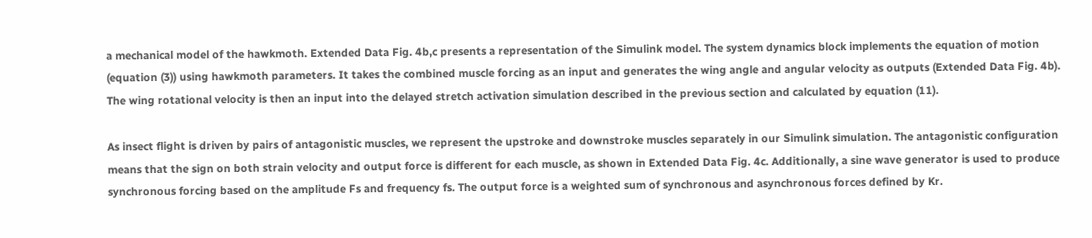a mechanical model of the hawkmoth. Extended Data Fig. 4b,c presents a representation of the Simulink model. The system dynamics block implements the equation of motion (equation (3)) using hawkmoth parameters. It takes the combined muscle forcing as an input and generates the wing angle and angular velocity as outputs (Extended Data Fig. 4b). The wing rotational velocity is then an input into the delayed stretch activation simulation described in the previous section and calculated by equation (11).

As insect flight is driven by pairs of antagonistic muscles, we represent the upstroke and downstroke muscles separately in our Simulink simulation. The antagonistic configuration means that the sign on both strain velocity and output force is different for each muscle, as shown in Extended Data Fig. 4c. Additionally, a sine wave generator is used to produce synchronous forcing based on the amplitude Fs and frequency fs. The output force is a weighted sum of synchronous and asynchronous forces defined by Kr.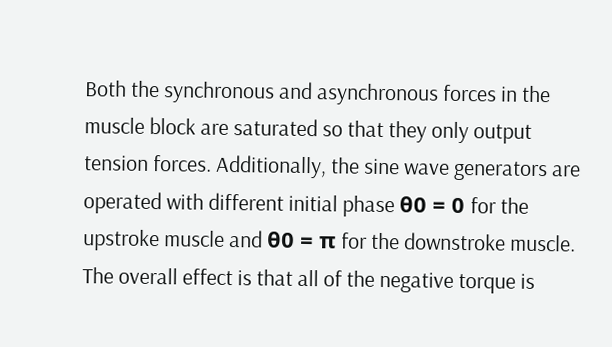Both the synchronous and asynchronous forces in the muscle block are saturated so that they only output tension forces. Additionally, the sine wave generators are operated with different initial phase θ0 = 0 for the upstroke muscle and θ0 = π for the downstroke muscle. The overall effect is that all of the negative torque is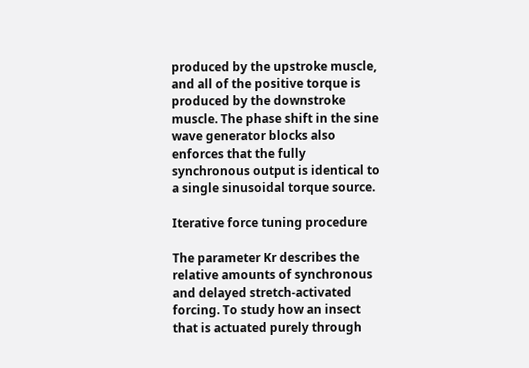produced by the upstroke muscle, and all of the positive torque is produced by the downstroke muscle. The phase shift in the sine wave generator blocks also enforces that the fully synchronous output is identical to a single sinusoidal torque source.

Iterative force tuning procedure

The parameter Kr describes the relative amounts of synchronous and delayed stretch-activated forcing. To study how an insect that is actuated purely through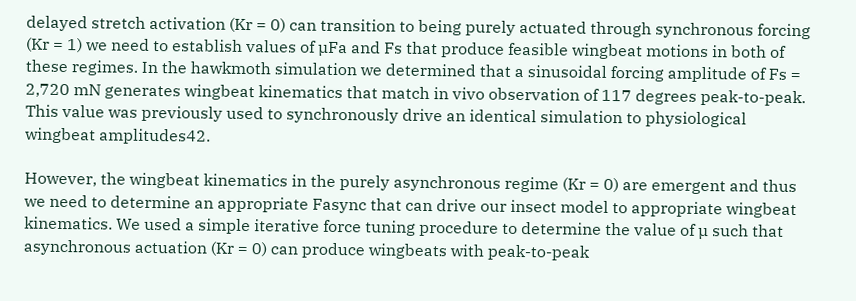delayed stretch activation (Kr = 0) can transition to being purely actuated through synchronous forcing (Kr = 1) we need to establish values of µFa and Fs that produce feasible wingbeat motions in both of these regimes. In the hawkmoth simulation we determined that a sinusoidal forcing amplitude of Fs = 2,720 mN generates wingbeat kinematics that match in vivo observation of 117 degrees peak-to-peak. This value was previously used to synchronously drive an identical simulation to physiological wingbeat amplitudes42.

However, the wingbeat kinematics in the purely asynchronous regime (Kr = 0) are emergent and thus we need to determine an appropriate Fasync that can drive our insect model to appropriate wingbeat kinematics. We used a simple iterative force tuning procedure to determine the value of µ such that asynchronous actuation (Kr = 0) can produce wingbeats with peak-to-peak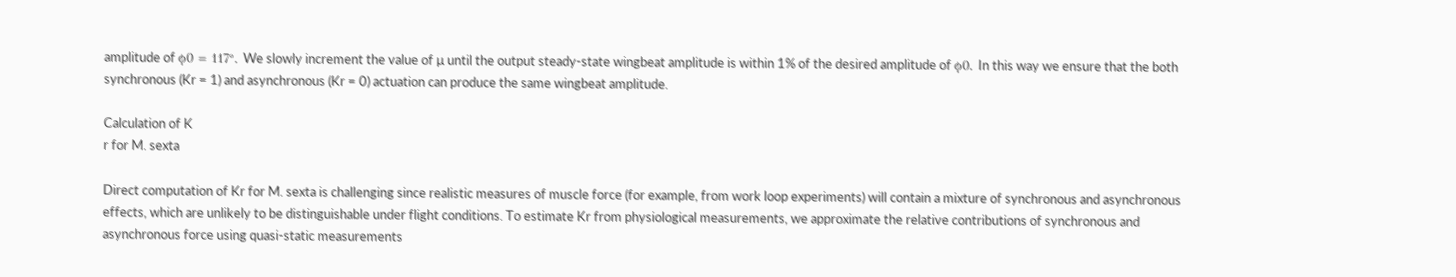amplitude of ϕ0 = 117°. We slowly increment the value of µ until the output steady-state wingbeat amplitude is within 1% of the desired amplitude of ϕ0. In this way we ensure that the both synchronous (Kr = 1) and asynchronous (Kr = 0) actuation can produce the same wingbeat amplitude.

Calculation of K
r for M. sexta

Direct computation of Kr for M. sexta is challenging since realistic measures of muscle force (for example, from work loop experiments) will contain a mixture of synchronous and asynchronous effects, which are unlikely to be distinguishable under flight conditions. To estimate Kr from physiological measurements, we approximate the relative contributions of synchronous and asynchronous force using quasi-static measurements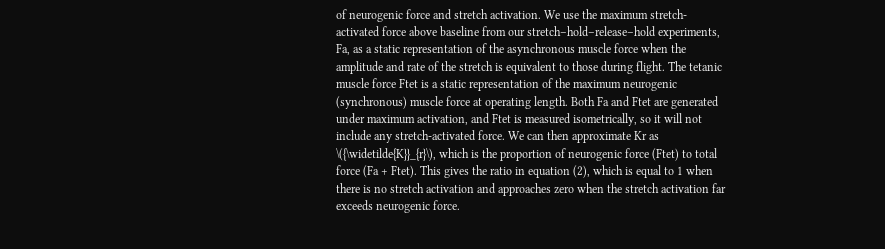of neurogenic force and stretch activation. We use the maximum stretch-activated force above baseline from our stretch–hold–release–hold experiments, Fa, as a static representation of the asynchronous muscle force when the amplitude and rate of the stretch is equivalent to those during flight. The tetanic muscle force Ftet is a static representation of the maximum neurogenic (synchronous) muscle force at operating length. Both Fa and Ftet are generated under maximum activation, and Ftet is measured isometrically, so it will not include any stretch-activated force. We can then approximate Kr as \({\widetilde{K}}_{r}\), which is the proportion of neurogenic force (Ftet) to total force (Fa + Ftet). This gives the ratio in equation (2), which is equal to 1 when there is no stretch activation and approaches zero when the stretch activation far exceeds neurogenic force.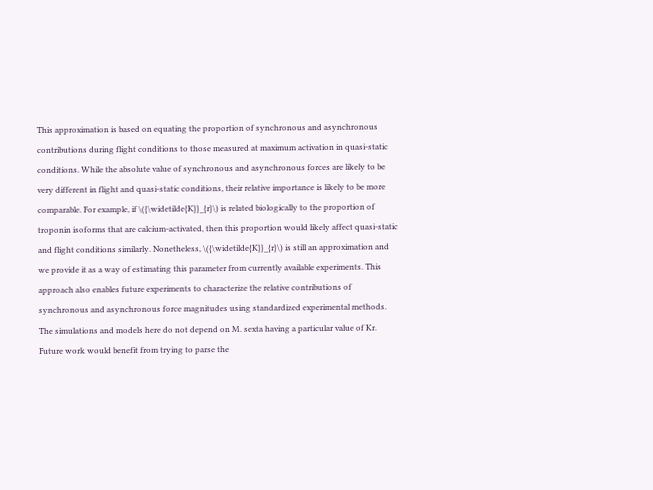This approximation is based on equating the proportion of synchronous and asynchronous contributions during flight conditions to those measured at maximum activation in quasi-static conditions. While the absolute value of synchronous and asynchronous forces are likely to be very different in flight and quasi-static conditions, their relative importance is likely to be more comparable. For example, if \({\widetilde{K}}_{r}\) is related biologically to the proportion of troponin isoforms that are calcium-activated, then this proportion would likely affect quasi-static and flight conditions similarly. Nonetheless, \({\widetilde{K}}_{r}\) is still an approximation and we provide it as a way of estimating this parameter from currently available experiments. This approach also enables future experiments to characterize the relative contributions of synchronous and asynchronous force magnitudes using standardized experimental methods. The simulations and models here do not depend on M. sexta having a particular value of Kr. Future work would benefit from trying to parse the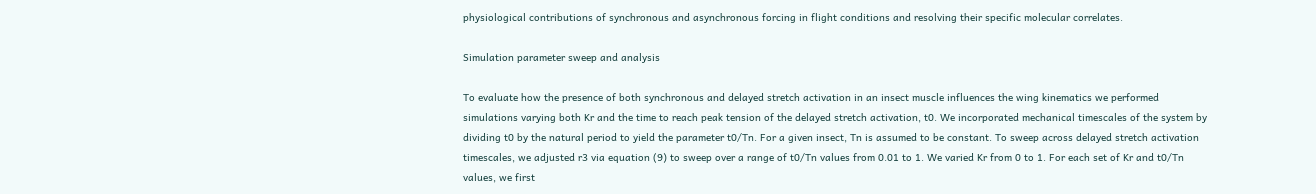physiological contributions of synchronous and asynchronous forcing in flight conditions and resolving their specific molecular correlates.

Simulation parameter sweep and analysis

To evaluate how the presence of both synchronous and delayed stretch activation in an insect muscle influences the wing kinematics we performed simulations varying both Kr and the time to reach peak tension of the delayed stretch activation, t0. We incorporated mechanical timescales of the system by dividing t0 by the natural period to yield the parameter t0/Tn. For a given insect, Tn is assumed to be constant. To sweep across delayed stretch activation timescales, we adjusted r3 via equation (9) to sweep over a range of t0/Tn values from 0.01 to 1. We varied Kr from 0 to 1. For each set of Kr and t0/Tn values, we first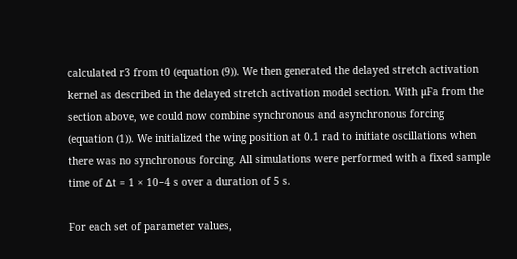calculated r3 from t0 (equation (9)). We then generated the delayed stretch activation kernel as described in the delayed stretch activation model section. With µFa from the section above, we could now combine synchronous and asynchronous forcing (equation (1)). We initialized the wing position at 0.1 rad to initiate oscillations when there was no synchronous forcing. All simulations were performed with a fixed sample time of ∆t = 1 × 10−4 s over a duration of 5 s.

For each set of parameter values,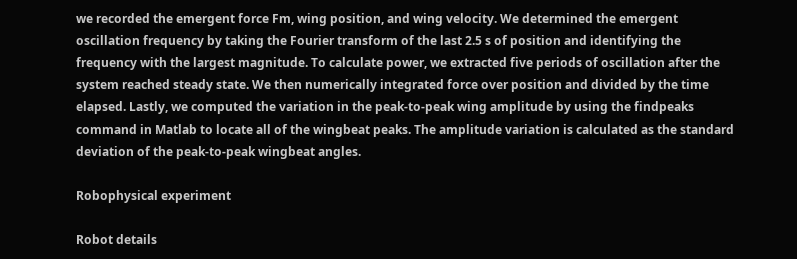we recorded the emergent force Fm, wing position, and wing velocity. We determined the emergent oscillation frequency by taking the Fourier transform of the last 2.5 s of position and identifying the frequency with the largest magnitude. To calculate power, we extracted five periods of oscillation after the system reached steady state. We then numerically integrated force over position and divided by the time elapsed. Lastly, we computed the variation in the peak-to-peak wing amplitude by using the findpeaks command in Matlab to locate all of the wingbeat peaks. The amplitude variation is calculated as the standard deviation of the peak-to-peak wingbeat angles.

Robophysical experiment

Robot details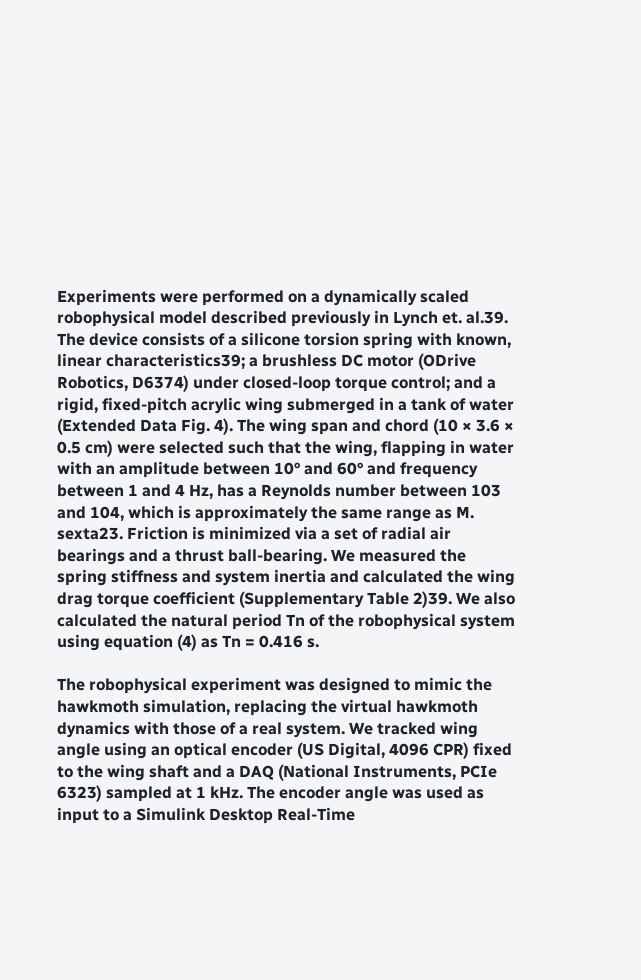Experiments were performed on a dynamically scaled robophysical model described previously in Lynch et. al.39. The device consists of a silicone torsion spring with known, linear characteristics39; a brushless DC motor (ODrive Robotics, D6374) under closed-loop torque control; and a rigid, fixed-pitch acrylic wing submerged in a tank of water (Extended Data Fig. 4). The wing span and chord (10 × 3.6 × 0.5 cm) were selected such that the wing, flapping in water with an amplitude between 10° and 60° and frequency between 1 and 4 Hz, has a Reynolds number between 103 and 104, which is approximately the same range as M. sexta23. Friction is minimized via a set of radial air bearings and a thrust ball-bearing. We measured the spring stiffness and system inertia and calculated the wing drag torque coefficient (Supplementary Table 2)39. We also calculated the natural period Tn of the robophysical system using equation (4) as Tn = 0.416 s.

The robophysical experiment was designed to mimic the hawkmoth simulation, replacing the virtual hawkmoth dynamics with those of a real system. We tracked wing angle using an optical encoder (US Digital, 4096 CPR) fixed to the wing shaft and a DAQ (National Instruments, PCIe 6323) sampled at 1 kHz. The encoder angle was used as input to a Simulink Desktop Real-Time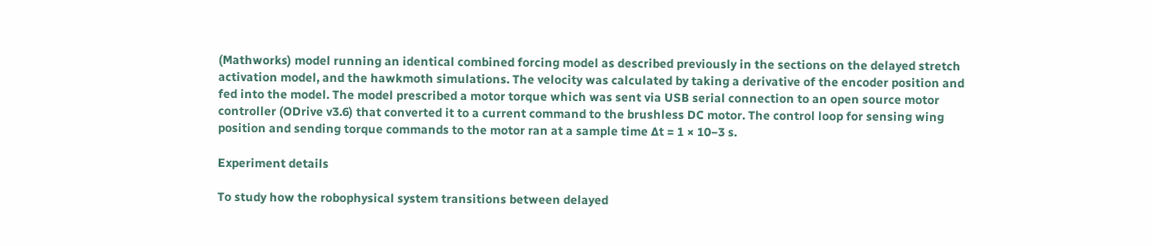(Mathworks) model running an identical combined forcing model as described previously in the sections on the delayed stretch activation model, and the hawkmoth simulations. The velocity was calculated by taking a derivative of the encoder position and fed into the model. The model prescribed a motor torque which was sent via USB serial connection to an open source motor controller (ODrive v3.6) that converted it to a current command to the brushless DC motor. The control loop for sensing wing position and sending torque commands to the motor ran at a sample time ∆t = 1 × 10−3 s.

Experiment details

To study how the robophysical system transitions between delayed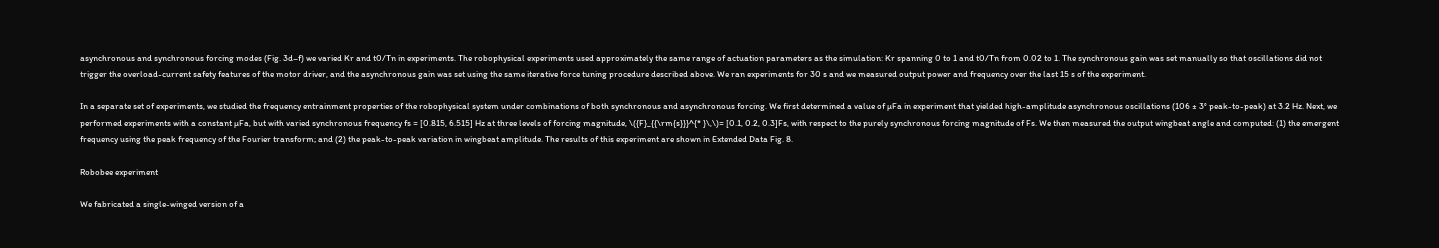asynchronous and synchronous forcing modes (Fig. 3d–f) we varied Kr and t0/Tn in experiments. The robophysical experiments used approximately the same range of actuation parameters as the simulation: Kr spanning 0 to 1 and t0/Tn from 0.02 to 1. The synchronous gain was set manually so that oscillations did not trigger the overload-current safety features of the motor driver, and the asynchronous gain was set using the same iterative force tuning procedure described above. We ran experiments for 30 s and we measured output power and frequency over the last 15 s of the experiment.

In a separate set of experiments, we studied the frequency entrainment properties of the robophysical system under combinations of both synchronous and asynchronous forcing. We first determined a value of µFa in experiment that yielded high-amplitude asynchronous oscillations (106 ± 3° peak-to-peak) at 3.2 Hz. Next, we performed experiments with a constant µFa, but with varied synchronous frequency fs = [0.815, 6.515] Hz at three levels of forcing magnitude, \({F}_{{\rm{s}}}^{* }\,\)= [0.1, 0.2, 0.3]Fs, with respect to the purely synchronous forcing magnitude of Fs. We then measured the output wingbeat angle and computed: (1) the emergent frequency using the peak frequency of the Fourier transform; and (2) the peak-to-peak variation in wingbeat amplitude. The results of this experiment are shown in Extended Data Fig. 8.

Robobee experiment

We fabricated a single-winged version of a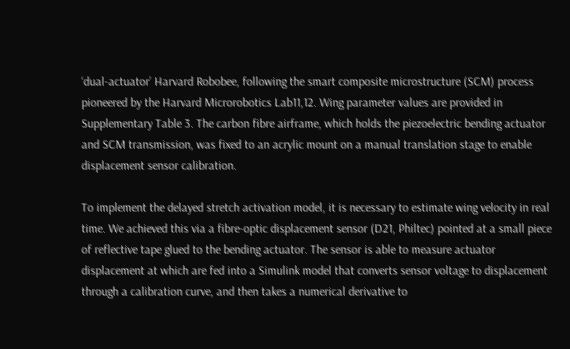‘dual-actuator’ Harvard Robobee, following the smart composite microstructure (SCM) process pioneered by the Harvard Microrobotics Lab11,12. Wing parameter values are provided in Supplementary Table 3. The carbon fibre airframe, which holds the piezoelectric bending actuator and SCM transmission, was fixed to an acrylic mount on a manual translation stage to enable displacement sensor calibration.

To implement the delayed stretch activation model, it is necessary to estimate wing velocity in real time. We achieved this via a fibre-optic displacement sensor (D21, Philtec) pointed at a small piece of reflective tape glued to the bending actuator. The sensor is able to measure actuator displacement at which are fed into a Simulink model that converts sensor voltage to displacement through a calibration curve, and then takes a numerical derivative to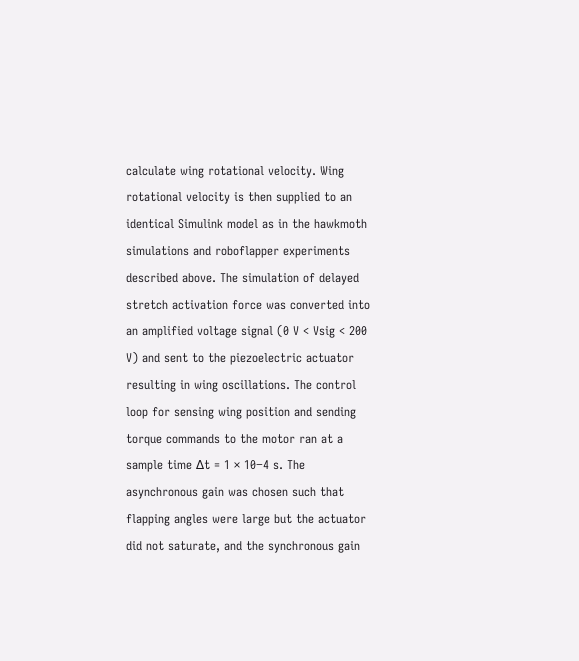calculate wing rotational velocity. Wing rotational velocity is then supplied to an identical Simulink model as in the hawkmoth simulations and roboflapper experiments described above. The simulation of delayed stretch activation force was converted into an amplified voltage signal (0 V < Vsig < 200 V) and sent to the piezoelectric actuator resulting in wing oscillations. The control loop for sensing wing position and sending torque commands to the motor ran at a sample time ∆t = 1 × 10−4 s. The asynchronous gain was chosen such that flapping angles were large but the actuator did not saturate, and the synchronous gain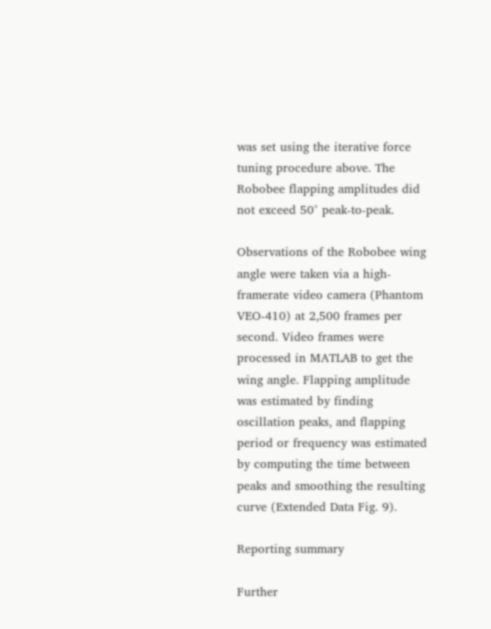was set using the iterative force tuning procedure above. The Robobee flapping amplitudes did not exceed 50° peak-to-peak.

Observations of the Robobee wing angle were taken via a high-framerate video camera (Phantom VEO-410) at 2,500 frames per second. Video frames were processed in MATLAB to get the wing angle. Flapping amplitude was estimated by finding oscillation peaks, and flapping period or frequency was estimated by computing the time between peaks and smoothing the resulting curve (Extended Data Fig. 9).

Reporting summary

Further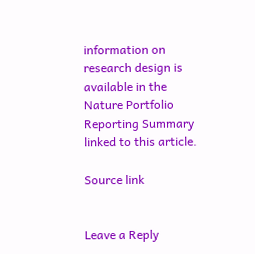information on research design is available in the Nature Portfolio Reporting Summary linked to this article.

Source link


Leave a Reply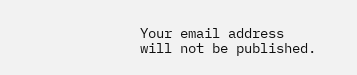Your email address will not be published.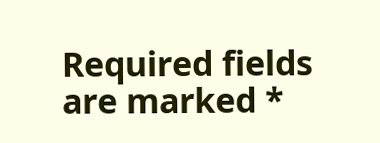Required fields are marked *